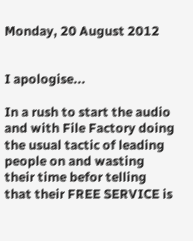Monday, 20 August 2012


I apologise...

In a rush to start the audio and with File Factory doing the usual tactic of leading people on and wasting their time befor telling that their FREE SERVICE is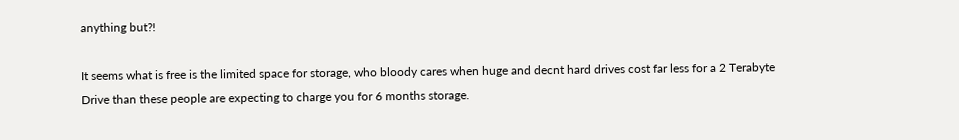anything but?!

It seems what is free is the limited space for storage, who bloody cares when huge and decnt hard drives cost far less for a 2 Terabyte Drive than these people are expecting to charge you for 6 months storage.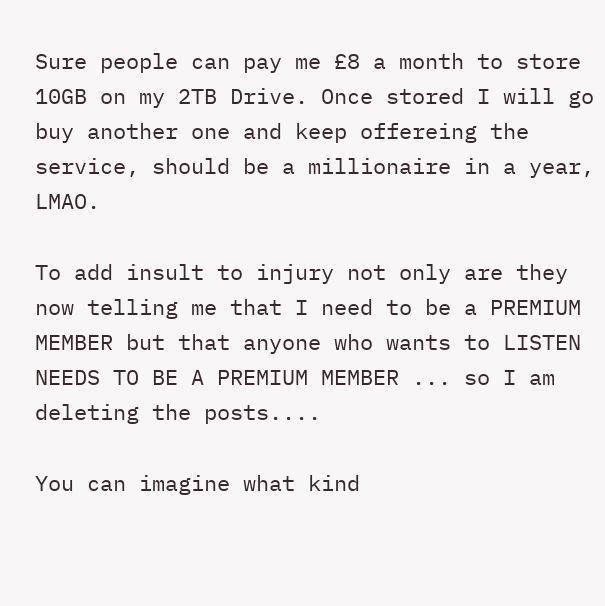Sure people can pay me £8 a month to store 10GB on my 2TB Drive. Once stored I will go buy another one and keep offereing the service, should be a millionaire in a year, LMAO.

To add insult to injury not only are they now telling me that I need to be a PREMIUM MEMBER but that anyone who wants to LISTEN NEEDS TO BE A PREMIUM MEMBER ... so I am deleting the posts....

You can imagine what kind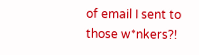of email I sent to those w*nkers?!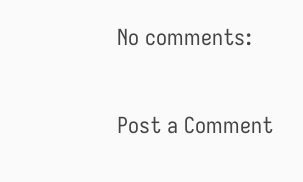No comments:

Post a Comment